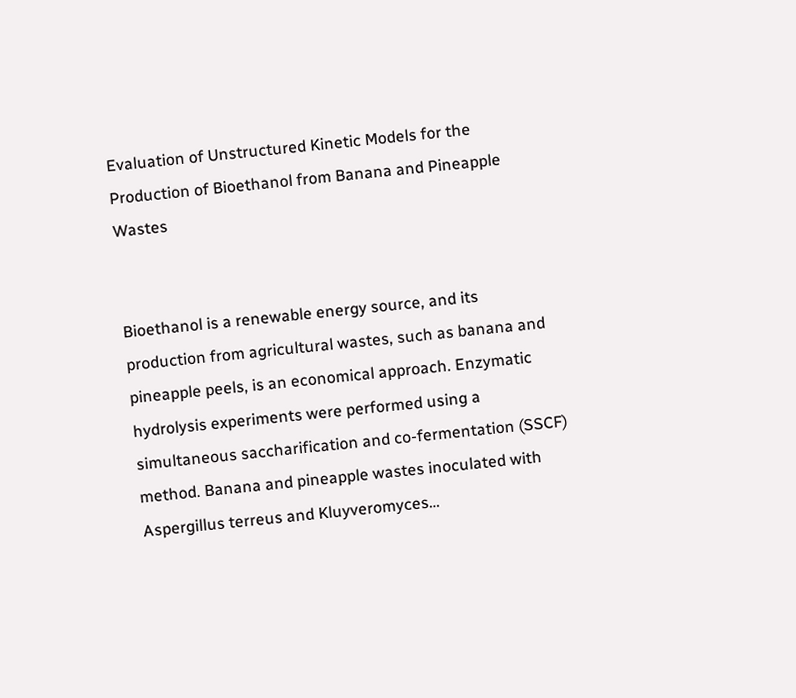Evaluation of Unstructured Kinetic Models for the Production of Bioethanol from Banana and Pineapple Wastes


Bioethanol is a renewable energy source, and its production from agricultural wastes, such as banana and pineapple peels, is an economical approach. Enzymatic hydrolysis experiments were performed using a simultaneous saccharification and co-fermentation (SSCF) method. Banana and pineapple wastes inoculated with Aspergillus terreus and Kluyveromyces…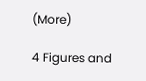(More)

4 Figures and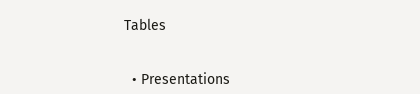Tables


  • Presentations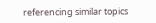referencing similar topics